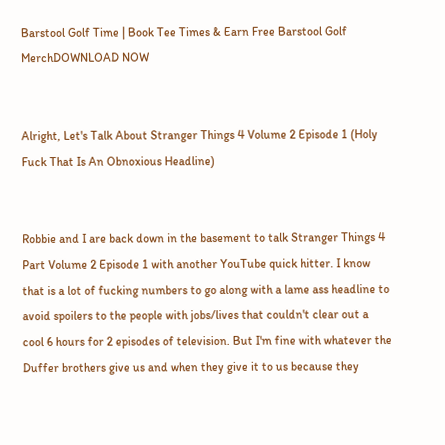Barstool Golf Time | Book Tee Times & Earn Free Barstool Golf MerchDOWNLOAD NOW


Alright, Let's Talk About Stranger Things 4 Volume 2 Episode 1 (Holy Fuck That Is An Obnoxious Headline)


Robbie and I are back down in the basement to talk Stranger Things 4 Part Volume 2 Episode 1 with another YouTube quick hitter. I know that is a lot of fucking numbers to go along with a lame ass headline to avoid spoilers to the people with jobs/lives that couldn't clear out a cool 6 hours for 2 episodes of television. But I'm fine with whatever the Duffer brothers give us and when they give it to us because they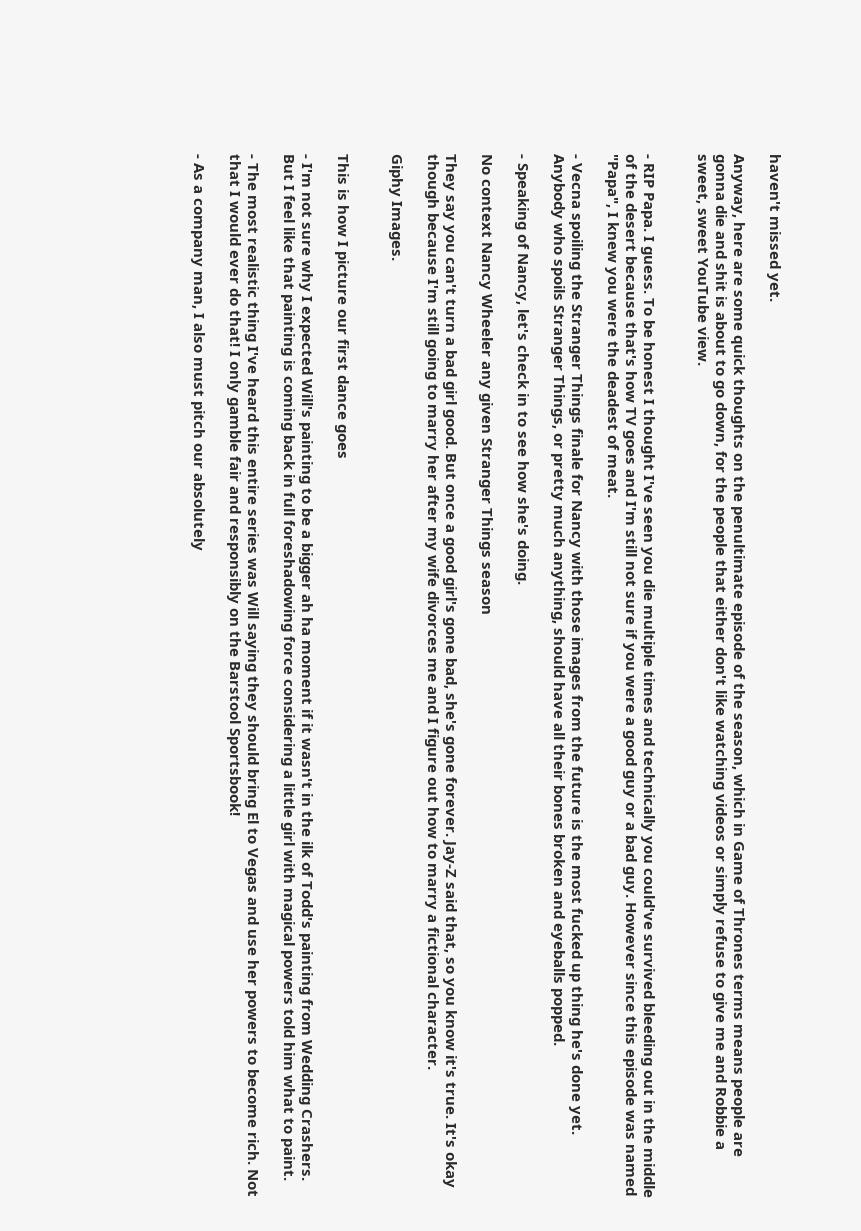haven't missed yet.

Anyway, here are some quick thoughts on the penultimate episode of the season, which in Game of Thrones terms means people are gonna die and shit is about to go down, for the people that either don't like watching videos or simply refuse to give me and Robbie a sweet, sweet YouTube view.


- RIP Papa. I guess. To be honest I thought I've seen you die multiple times and technically you could've survived bleeding out in the middle of the desert because that's how TV goes and I'm still not sure if you were a good guy or a bad guy. However since this episode was named "Papa", I knew you were the deadest of meat.

- Vecna spoiling the Stranger Things finale for Nancy with those images from the future is the most fucked up thing he's done yet. Anybody who spoils Stranger Things, or pretty much anything, should have all their bones broken and eyeballs popped.

- Speaking of Nancy, let's check in to see how she's doing.

No context Nancy Wheeler any given Stranger Things season

They say you can't turn a bad girl good. But once a good girl's gone bad, she's gone forever. Jay-Z said that, so you know it's true. It's okay though because I'm still going to marry her after my wife divorces me and I figure out how to marry a fictional character.

Giphy Images.


This is how I picture our first dance goes

- I'm not sure why I expected Will's painting to be a bigger ah ha moment if it wasn't in the ilk of Todd's painting from Wedding Crashers. But I feel like that painting is coming back in full foreshadowing force considering a little girl with magical powers told him what to paint.

- The most realistic thing I've heard this entire series was Will saying they should bring El to Vegas and use her powers to become rich. Not that I would ever do that! I only gamble fair and responsibly on the Barstool Sportsbook!

- As a company man, I also must pitch our absolutely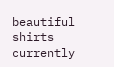beautiful shirts currently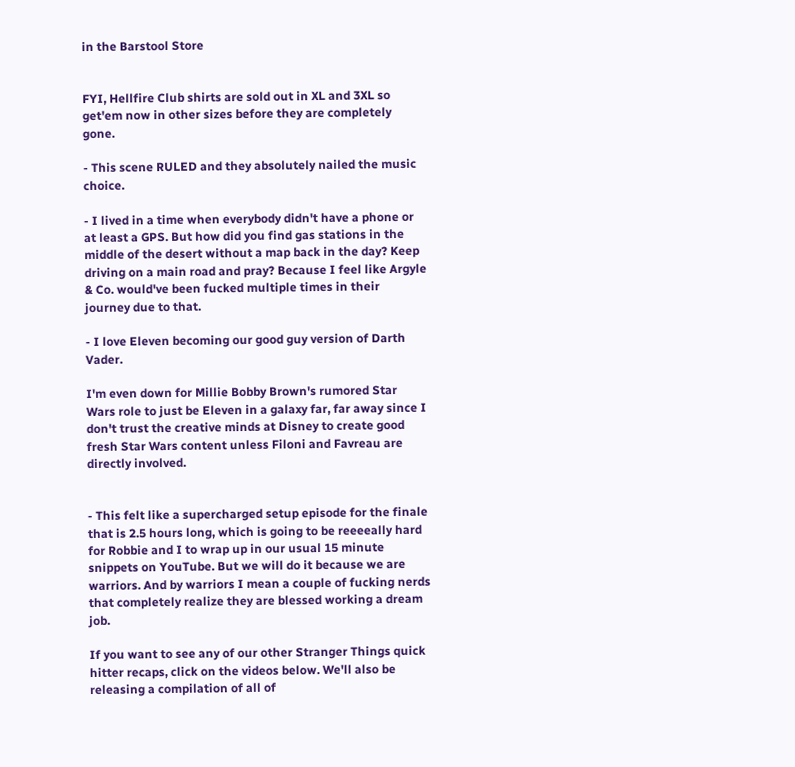in the Barstool Store


FYI, Hellfire Club shirts are sold out in XL and 3XL so get'em now in other sizes before they are completely gone.

- This scene RULED and they absolutely nailed the music choice.

- I lived in a time when everybody didn't have a phone or at least a GPS. But how did you find gas stations in the middle of the desert without a map back in the day? Keep driving on a main road and pray? Because I feel like Argyle & Co. would've been fucked multiple times in their journey due to that.

- I love Eleven becoming our good guy version of Darth Vader.

I'm even down for Millie Bobby Brown's rumored Star Wars role to just be Eleven in a galaxy far, far away since I don't trust the creative minds at Disney to create good fresh Star Wars content unless Filoni and Favreau are directly involved.


- This felt like a supercharged setup episode for the finale that is 2.5 hours long, which is going to be reeeeally hard for Robbie and I to wrap up in our usual 15 minute snippets on YouTube. But we will do it because we are warriors. And by warriors I mean a couple of fucking nerds that completely realize they are blessed working a dream job.

If you want to see any of our other Stranger Things quick hitter recaps, click on the videos below. We'll also be releasing a compilation of all of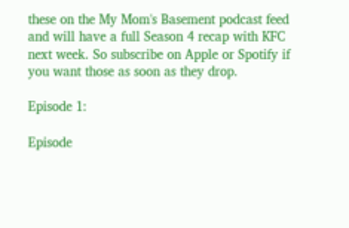these on the My Mom's Basement podcast feed and will have a full Season 4 recap with KFC next week. So subscribe on Apple or Spotify if you want those as soon as they drop.

Episode 1:

Episode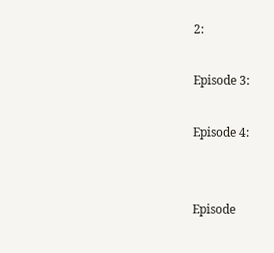2:

Episode 3:

Episode 4:


Episode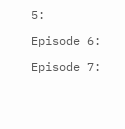5:

Episode 6:

Episode 7: